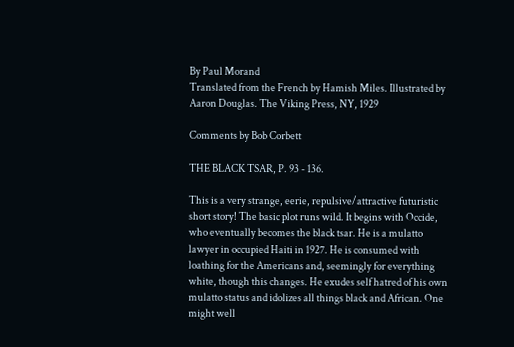By Paul Morand
Translated from the French by Hamish Miles. Illustrated by Aaron Douglas. The Viking Press, NY, 1929

Comments by Bob Corbett

THE BLACK TSAR, P. 93 - 136.

This is a very strange, eerie, repulsive/attractive futuristic short story! The basic plot runs wild. It begins with Occide, who eventually becomes the black tsar. He is a mulatto lawyer in occupied Haiti in 1927. He is consumed with loathing for the Americans and, seemingly for everything white, though this changes. He exudes self hatred of his own mulatto status and idolizes all things black and African. One might well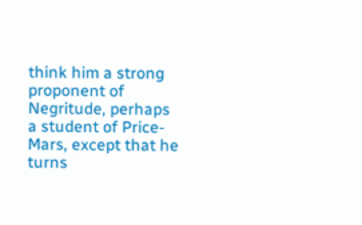think him a strong proponent of Negritude, perhaps a student of Price-Mars, except that he turns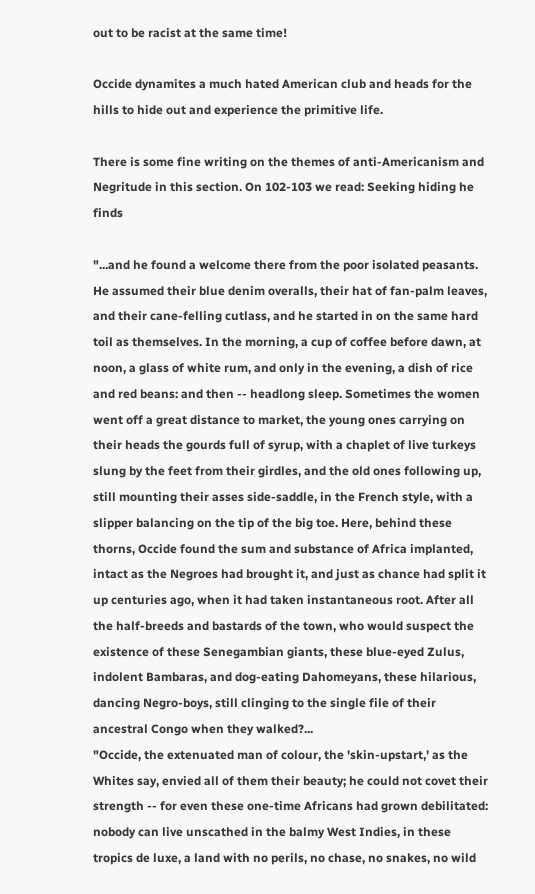out to be racist at the same time!

Occide dynamites a much hated American club and heads for the hills to hide out and experience the primitive life.

There is some fine writing on the themes of anti-Americanism and Negritude in this section. On 102-103 we read: Seeking hiding he finds

"...and he found a welcome there from the poor isolated peasants. He assumed their blue denim overalls, their hat of fan-palm leaves, and their cane-felling cutlass, and he started in on the same hard toil as themselves. In the morning, a cup of coffee before dawn, at noon, a glass of white rum, and only in the evening, a dish of rice and red beans: and then -- headlong sleep. Sometimes the women went off a great distance to market, the young ones carrying on their heads the gourds full of syrup, with a chaplet of live turkeys slung by the feet from their girdles, and the old ones following up, still mounting their asses side-saddle, in the French style, with a slipper balancing on the tip of the big toe. Here, behind these thorns, Occide found the sum and substance of Africa implanted, intact as the Negroes had brought it, and just as chance had split it up centuries ago, when it had taken instantaneous root. After all the half-breeds and bastards of the town, who would suspect the existence of these Senegambian giants, these blue-eyed Zulus, indolent Bambaras, and dog-eating Dahomeyans, these hilarious, dancing Negro-boys, still clinging to the single file of their ancestral Congo when they walked?...
"Occide, the extenuated man of colour, the 'skin-upstart,' as the Whites say, envied all of them their beauty; he could not covet their strength -- for even these one-time Africans had grown debilitated: nobody can live unscathed in the balmy West Indies, in these tropics de luxe, a land with no perils, no chase, no snakes, no wild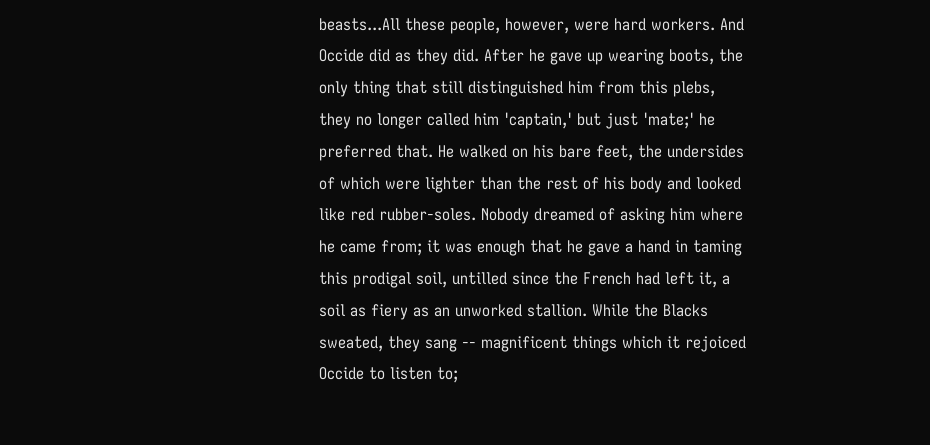beasts...All these people, however, were hard workers. And Occide did as they did. After he gave up wearing boots, the only thing that still distinguished him from this plebs, they no longer called him 'captain,' but just 'mate;' he preferred that. He walked on his bare feet, the undersides of which were lighter than the rest of his body and looked like red rubber-soles. Nobody dreamed of asking him where he came from; it was enough that he gave a hand in taming this prodigal soil, untilled since the French had left it, a soil as fiery as an unworked stallion. While the Blacks sweated, they sang -- magnificent things which it rejoiced Occide to listen to;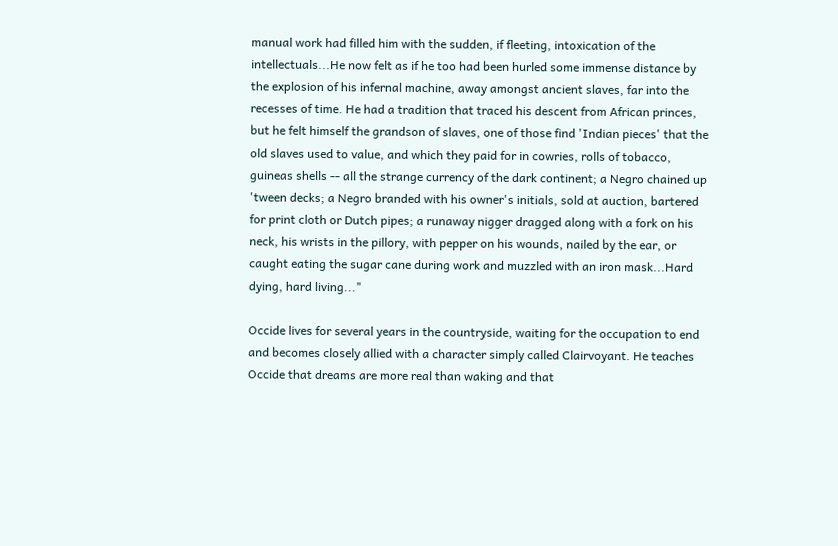manual work had filled him with the sudden, if fleeting, intoxication of the intellectuals...He now felt as if he too had been hurled some immense distance by the explosion of his infernal machine, away amongst ancient slaves, far into the recesses of time. He had a tradition that traced his descent from African princes, but he felt himself the grandson of slaves, one of those find 'Indian pieces' that the old slaves used to value, and which they paid for in cowries, rolls of tobacco, guineas shells -- all the strange currency of the dark continent; a Negro chained up 'tween decks; a Negro branded with his owner's initials, sold at auction, bartered for print cloth or Dutch pipes; a runaway nigger dragged along with a fork on his neck, his wrists in the pillory, with pepper on his wounds, nailed by the ear, or caught eating the sugar cane during work and muzzled with an iron mask...Hard dying, hard living..."

Occide lives for several years in the countryside, waiting for the occupation to end and becomes closely allied with a character simply called Clairvoyant. He teaches Occide that dreams are more real than waking and that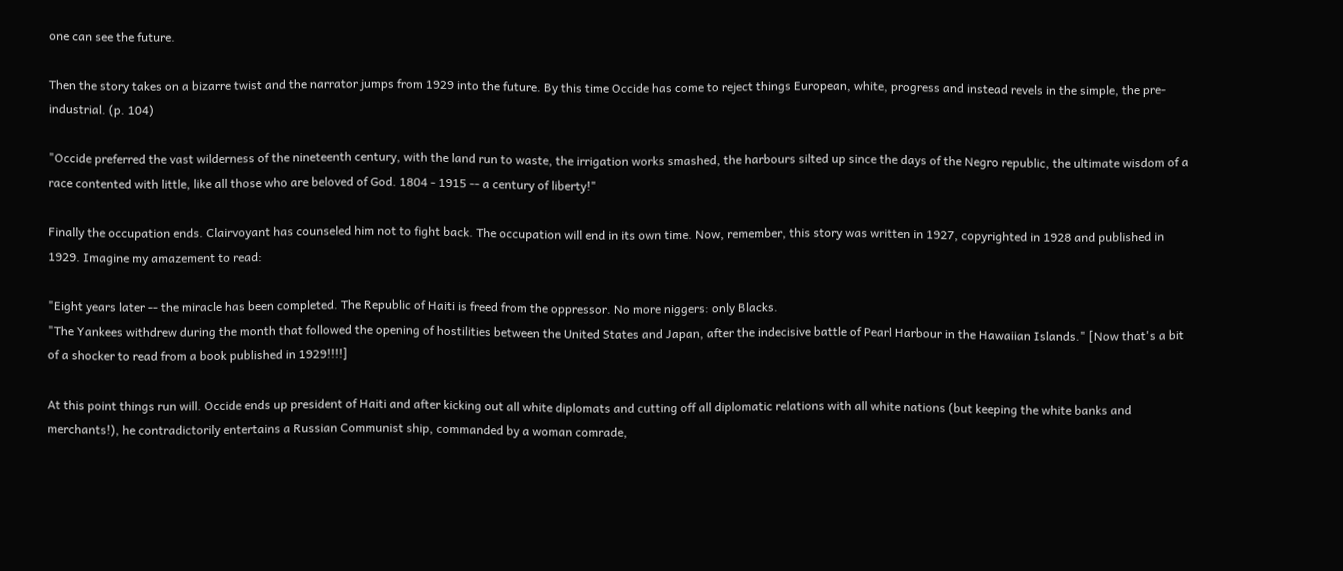one can see the future.

Then the story takes on a bizarre twist and the narrator jumps from 1929 into the future. By this time Occide has come to reject things European, white, progress and instead revels in the simple, the pre-industrial. (p. 104)

"Occide preferred the vast wilderness of the nineteenth century, with the land run to waste, the irrigation works smashed, the harbours silted up since the days of the Negro republic, the ultimate wisdom of a race contented with little, like all those who are beloved of God. 1804 - 1915 -- a century of liberty!"

Finally the occupation ends. Clairvoyant has counseled him not to fight back. The occupation will end in its own time. Now, remember, this story was written in 1927, copyrighted in 1928 and published in 1929. Imagine my amazement to read:

"Eight years later -- the miracle has been completed. The Republic of Haiti is freed from the oppressor. No more niggers: only Blacks.
"The Yankees withdrew during the month that followed the opening of hostilities between the United States and Japan, after the indecisive battle of Pearl Harbour in the Hawaiian Islands." [Now that's a bit of a shocker to read from a book published in 1929!!!!]

At this point things run will. Occide ends up president of Haiti and after kicking out all white diplomats and cutting off all diplomatic relations with all white nations (but keeping the white banks and merchants!), he contradictorily entertains a Russian Communist ship, commanded by a woman comrade,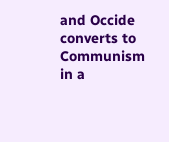and Occide converts to Communism in a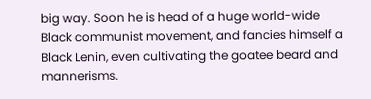big way. Soon he is head of a huge world-wide Black communist movement, and fancies himself a Black Lenin, even cultivating the goatee beard and mannerisms.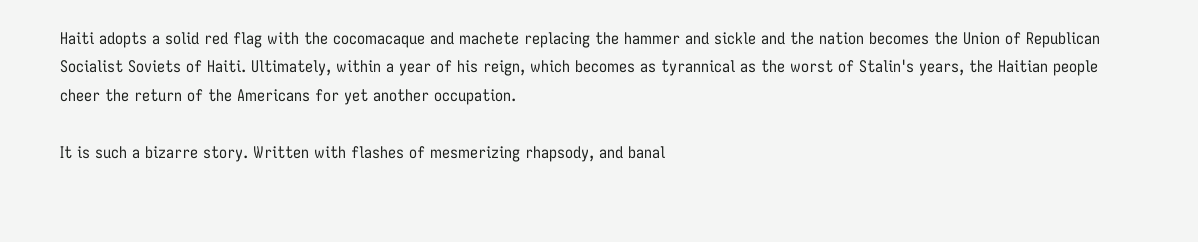Haiti adopts a solid red flag with the cocomacaque and machete replacing the hammer and sickle and the nation becomes the Union of Republican Socialist Soviets of Haiti. Ultimately, within a year of his reign, which becomes as tyrannical as the worst of Stalin's years, the Haitian people cheer the return of the Americans for yet another occupation.

It is such a bizarre story. Written with flashes of mesmerizing rhapsody, and banal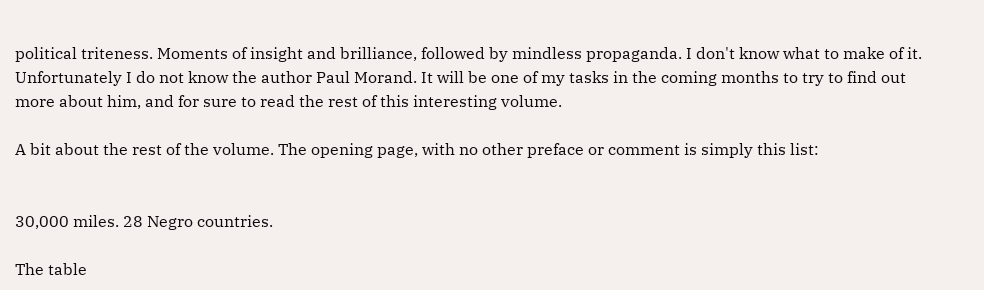political triteness. Moments of insight and brilliance, followed by mindless propaganda. I don't know what to make of it. Unfortunately I do not know the author Paul Morand. It will be one of my tasks in the coming months to try to find out more about him, and for sure to read the rest of this interesting volume.

A bit about the rest of the volume. The opening page, with no other preface or comment is simply this list:


30,000 miles. 28 Negro countries.

The table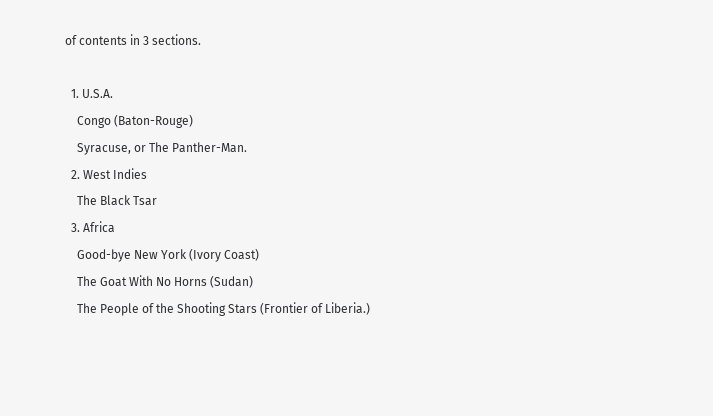of contents in 3 sections.

  1. U.S.A.
    Congo (Baton-Rouge)
    Syracuse, or The Panther-Man.
  2. West Indies
    The Black Tsar
  3. Africa
    Good-bye New York (Ivory Coast)
    The Goat With No Horns (Sudan)
    The People of the Shooting Stars (Frontier of Liberia.)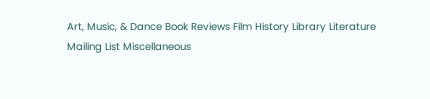Art, Music, & Dance Book Reviews Film History Library Literature
Mailing List Miscellaneous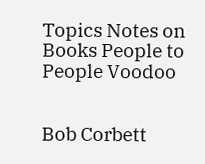Topics Notes on Books People to People Voodoo


Bob Corbett